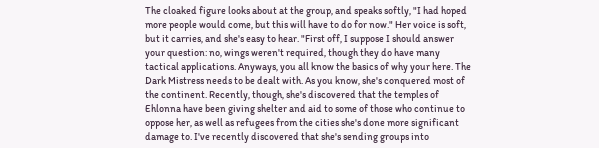The cloaked figure looks about at the group, and speaks softly, "I had hoped more people would come, but this will have to do for now." Her voice is soft, but it carries, and she's easy to hear. "First off, I suppose I should answer your question: no, wings weren't required, though they do have many tactical applications. Anyways, you all know the basics of why your here. The Dark Mistress needs to be dealt with. As you know, she's conquered most of the continent. Recently, though, she's discovered that the temples of Ehlonna have been giving shelter and aid to some of those who continue to oppose her, as well as refugees from the cities she's done more significant damage to. I've recently discovered that she's sending groups into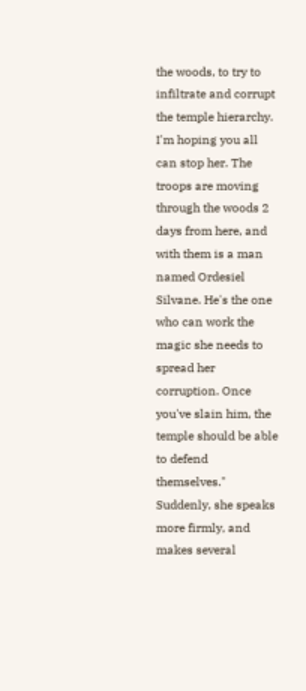the woods, to try to infiltrate and corrupt the temple hierarchy. I'm hoping you all can stop her. The troops are moving through the woods 2 days from here, and with them is a man named Ordesiel Silvane. He's the one who can work the magic she needs to spread her corruption. Once you've slain him, the temple should be able to defend themselves." Suddenly, she speaks more firmly, and makes several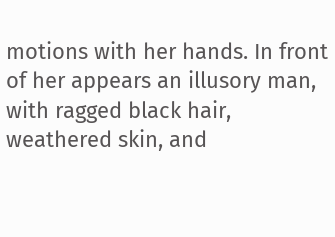motions with her hands. In front of her appears an illusory man, with ragged black hair, weathered skin, and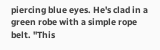piercing blue eyes. He's clad in a green robe with a simple rope belt. "This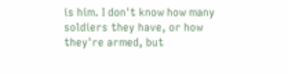is him. I don't know how many soldiers they have, or how they're armed, but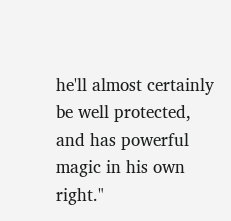he'll almost certainly be well protected, and has powerful magic in his own right."